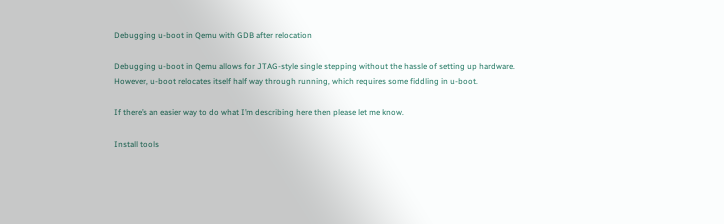Debugging u-boot in Qemu with GDB after relocation

Debugging u-boot in Qemu allows for JTAG-style single stepping without the hassle of setting up hardware. However, u-boot relocates itself half way through running, which requires some fiddling in u-boot.

If there’s an easier way to do what I’m describing here then please let me know.

Install tools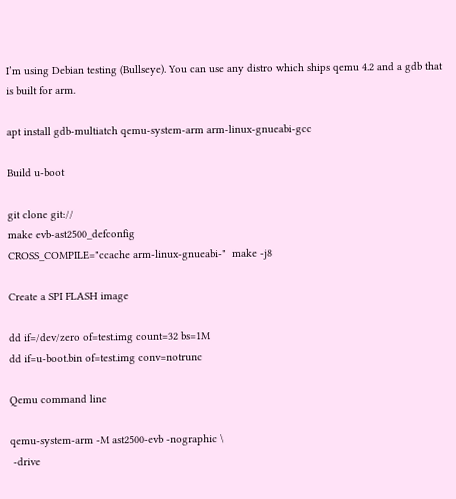I’m using Debian testing (Bullseye). You can use any distro which ships qemu 4.2 and a gdb that is built for arm.

apt install gdb-multiatch qemu-system-arm arm-linux-gnueabi-gcc

Build u-boot

git clone git://
make evb-ast2500_defconfig
CROSS_COMPILE="ccache arm-linux-gnueabi-"  make -j8

Create a SPI FLASH image

dd if=/dev/zero of=test.img count=32 bs=1M
dd if=u-boot.bin of=test.img conv=notrunc

Qemu command line

qemu-system-arm -M ast2500-evb -nographic \
 -drive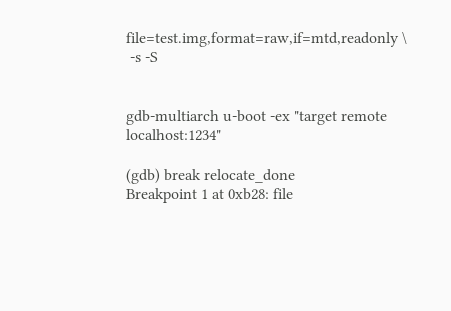file=test.img,format=raw,if=mtd,readonly \
 -s -S


gdb-multiarch u-boot -ex "target remote localhost:1234"

(gdb) break relocate_done
Breakpoint 1 at 0xb28: file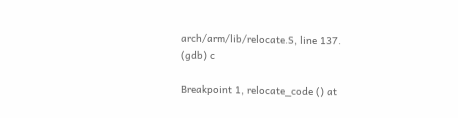arch/arm/lib/relocate.S, line 137.
(gdb) c

Breakpoint 1, relocate_code () at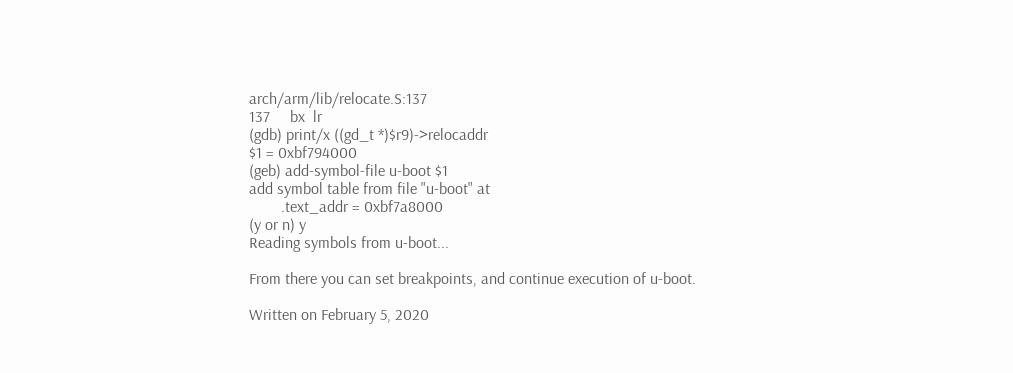arch/arm/lib/relocate.S:137
137     bx  lr
(gdb) print/x ((gd_t *)$r9)->relocaddr
$1 = 0xbf794000
(geb) add-symbol-file u-boot $1
add symbol table from file "u-boot" at
        .text_addr = 0xbf7a8000
(y or n) y
Reading symbols from u-boot...

From there you can set breakpoints, and continue execution of u-boot.

Written on February 5, 2020